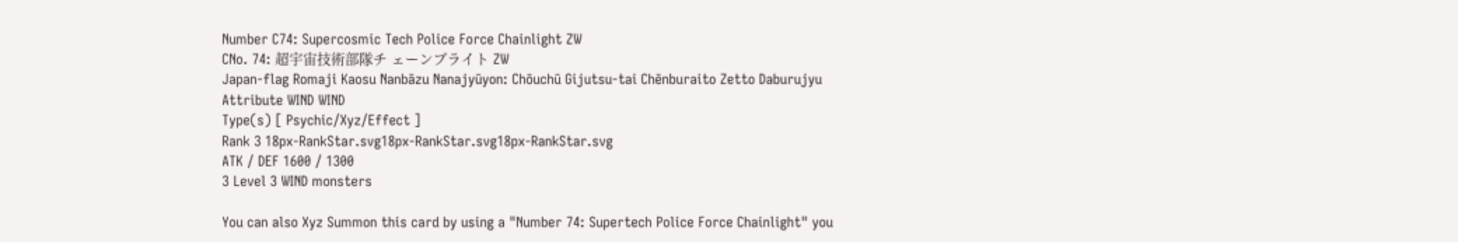Number C74: Supercosmic Tech Police Force Chainlight ZW
CNo. 74: 超宇宙技術部隊チ ェーンブライト ZW
Japan-flag Romaji Kaosu Nanbāzu Nanajyūyon: Chōuchū Gijutsu-tai Chēnburaito Zetto Daburujyu
Attribute WIND WIND
Type(s) [ Psychic/Xyz/Effect ]
Rank 3 18px-RankStar.svg18px-RankStar.svg18px-RankStar.svg
ATK / DEF 1600 / 1300
3 Level 3 WIND monsters

You can also Xyz Summon this card by using a "Number 74: Supertech Police Force Chainlight" you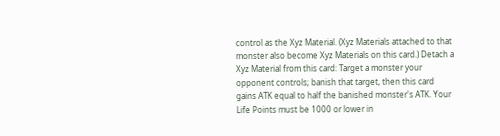control as the Xyz Material. (Xyz Materials attached to that monster also become Xyz Materials on this card.) Detach a Xyz Material from this card: Target a monster your opponent controls; banish that target, then this card gains ATK equal to half the banished monster's ATK. Your Life Points must be 1000 or lower in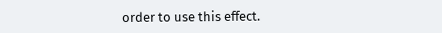order to use this effect.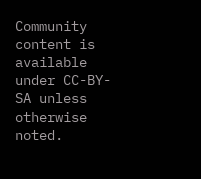Community content is available under CC-BY-SA unless otherwise noted.